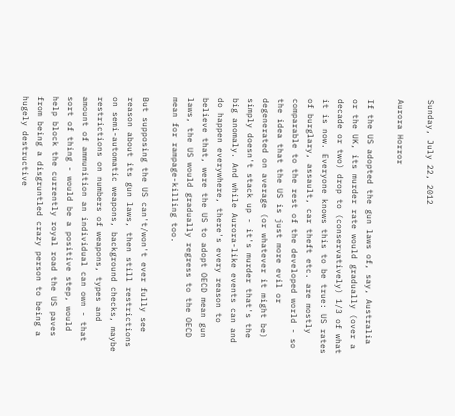Sunday, July 22, 2012

Aurora Horror

If the US adopted the gun laws of, say, Australia or the UK, its murder rate would gradually (over a decade or two) drop to (conservatively) 1/3 of what it is now. Everyone knows this to be true: US rates of burglary, assault, car theft etc. are mostly comparable to the rest of the developed world - so the idea that the US is just more evil or degenerated on average (or whatever it might be) simply doesn't stack up - it's murder that's the big anomaly. And while Aurora-like events can and do happen everywhere, there's every reason to believe that, were the US to adopt OECD mean gun laws, the US would gradually regress to the OECD mean for rampage-killing too.

But supposing the US can't/won't ever fully see reason about its gun laws, then still restrictions on semi-automatic weapons, background checks, maybe restrictions on numbers of weapons, types and amount of ammunition an individual can own - that sort of thing - would be a positive step, would help block the currently royal road the US paves from being a disgruntled crazy person to being a hugely destructive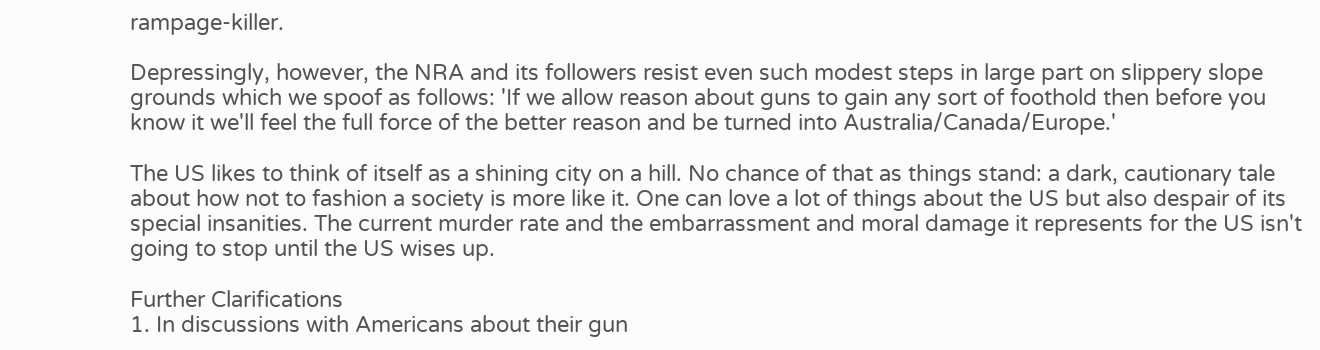rampage-killer.

Depressingly, however, the NRA and its followers resist even such modest steps in large part on slippery slope grounds which we spoof as follows: 'If we allow reason about guns to gain any sort of foothold then before you know it we'll feel the full force of the better reason and be turned into Australia/Canada/Europe.'

The US likes to think of itself as a shining city on a hill. No chance of that as things stand: a dark, cautionary tale about how not to fashion a society is more like it. One can love a lot of things about the US but also despair of its special insanities. The current murder rate and the embarrassment and moral damage it represents for the US isn't going to stop until the US wises up.

Further Clarifications
1. In discussions with Americans about their gun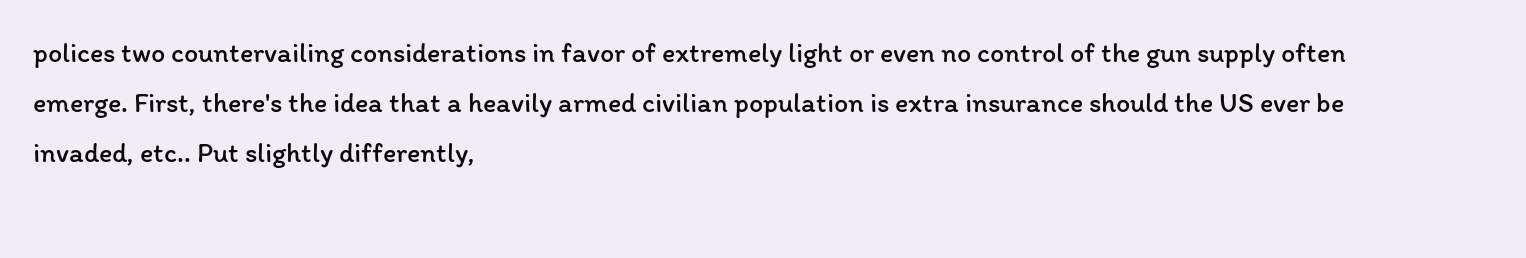polices two countervailing considerations in favor of extremely light or even no control of the gun supply often emerge. First, there's the idea that a heavily armed civilian population is extra insurance should the US ever be invaded, etc.. Put slightly differently,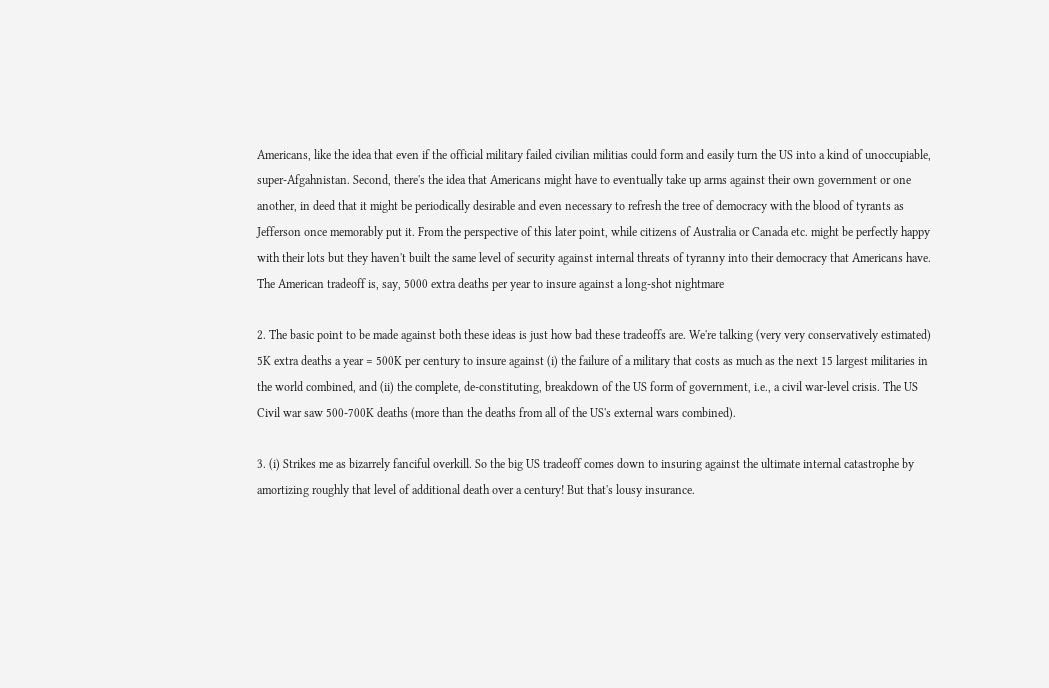Americans, like the idea that even if the official military failed civilian militias could form and easily turn the US into a kind of unoccupiable, super-Afgahnistan. Second, there's the idea that Americans might have to eventually take up arms against their own government or one another, in deed that it might be periodically desirable and even necessary to refresh the tree of democracy with the blood of tyrants as Jefferson once memorably put it. From the perspective of this later point, while citizens of Australia or Canada etc. might be perfectly happy with their lots but they haven't built the same level of security against internal threats of tyranny into their democracy that Americans have. The American tradeoff is, say, 5000 extra deaths per year to insure against a long-shot nightmare

2. The basic point to be made against both these ideas is just how bad these tradeoffs are. We're talking (very very conservatively estimated) 5K extra deaths a year = 500K per century to insure against (i) the failure of a military that costs as much as the next 15 largest militaries in the world combined, and (ii) the complete, de-constituting, breakdown of the US form of government, i.e., a civil war-level crisis. The US Civil war saw 500-700K deaths (more than the deaths from all of the US's external wars combined).

3. (i) Strikes me as bizarrely fanciful overkill. So the big US tradeoff comes down to insuring against the ultimate internal catastrophe by amortizing roughly that level of additional death over a century! But that's lousy insurance.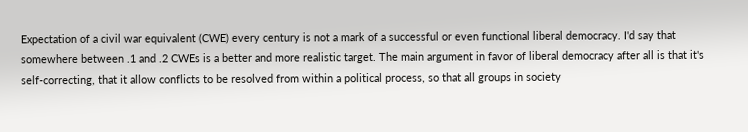Expectation of a civil war equivalent (CWE) every century is not a mark of a successful or even functional liberal democracy. I'd say that somewhere between .1 and .2 CWEs is a better and more realistic target. The main argument in favor of liberal democracy after all is that it's self-correcting, that it allow conflicts to be resolved from within a political process, so that all groups in society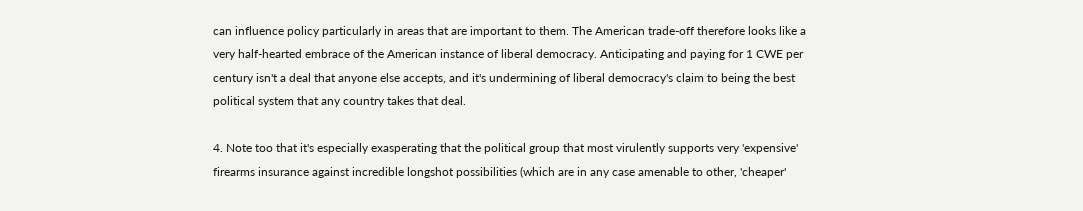can influence policy particularly in areas that are important to them. The American trade-off therefore looks like a very half-hearted embrace of the American instance of liberal democracy. Anticipating and paying for 1 CWE per century isn't a deal that anyone else accepts, and it's undermining of liberal democracy's claim to being the best political system that any country takes that deal.

4. Note too that it's especially exasperating that the political group that most virulently supports very 'expensive' firearms insurance against incredible longshot possibilities (which are in any case amenable to other, 'cheaper'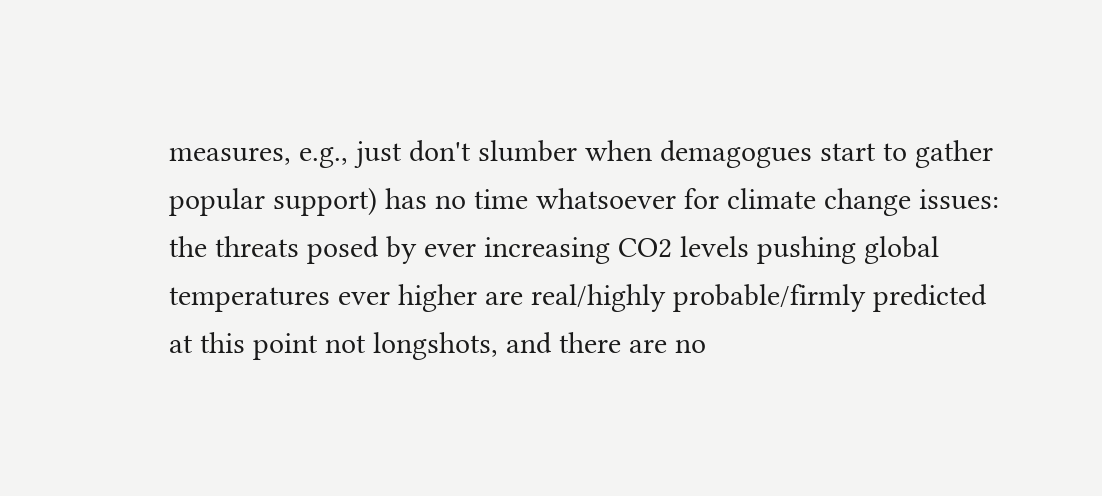measures, e.g., just don't slumber when demagogues start to gather popular support) has no time whatsoever for climate change issues: the threats posed by ever increasing CO2 levels pushing global temperatures ever higher are real/highly probable/firmly predicted at this point not longshots, and there are no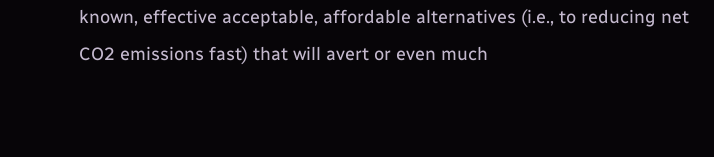known, effective acceptable, affordable alternatives (i.e., to reducing net CO2 emissions fast) that will avert or even much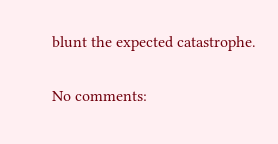blunt the expected catastrophe.

No comments: